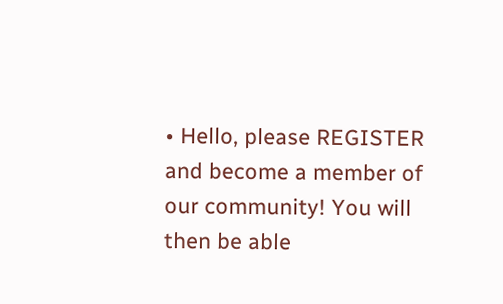• Hello, please REGISTER and become a member of our community! You will then be able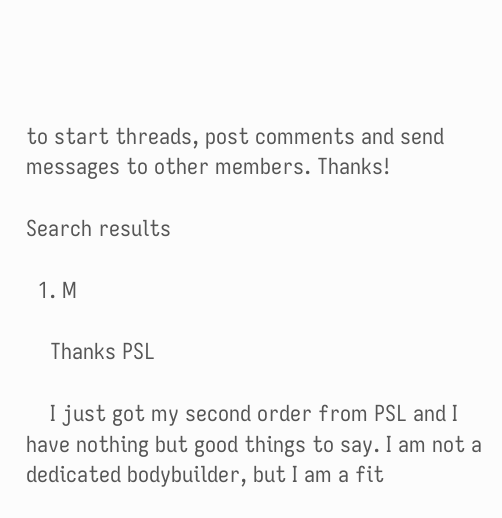to start threads, post comments and send messages to other members. Thanks!

Search results

  1. M

    Thanks PSL

    I just got my second order from PSL and I have nothing but good things to say. I am not a dedicated bodybuilder, but I am a fit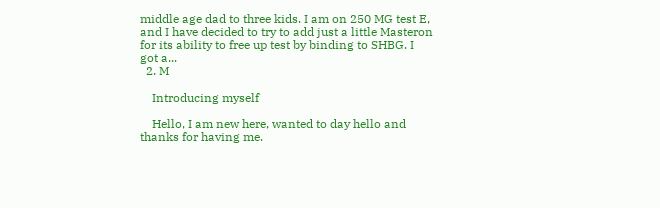middle age dad to three kids. I am on 250 MG test E, and I have decided to try to add just a little Masteron for its ability to free up test by binding to SHBG. I got a...
  2. M

    Introducing myself

    Hello, I am new here, wanted to day hello and thanks for having me.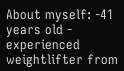About myself: -41 years old - experienced weightlifter from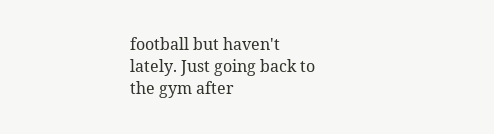football but haven't lately. Just going back to the gym after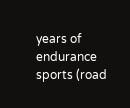years of endurance sports (road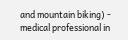and mountain biking) - medical professional in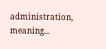administration, meaning...